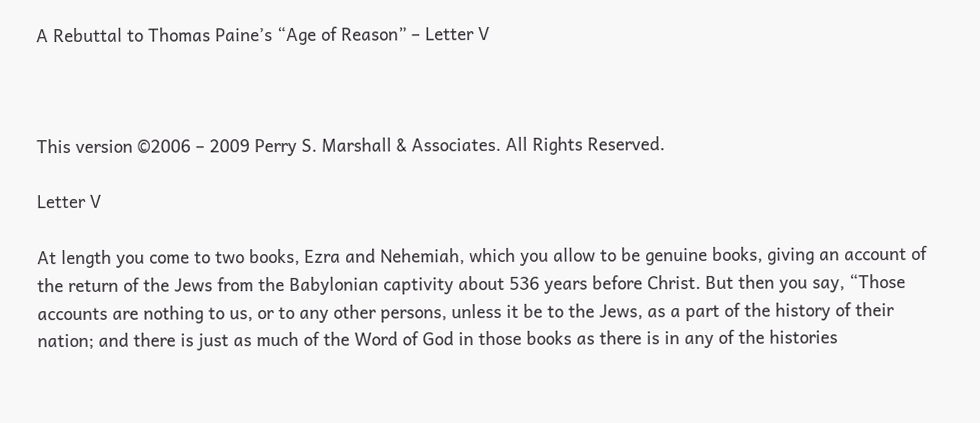A Rebuttal to Thomas Paine’s “Age of Reason” – Letter V



This version ©2006 – 2009 Perry S. Marshall & Associates. All Rights Reserved.

Letter V

At length you come to two books, Ezra and Nehemiah, which you allow to be genuine books, giving an account of the return of the Jews from the Babylonian captivity about 536 years before Christ. But then you say, “Those accounts are nothing to us, or to any other persons, unless it be to the Jews, as a part of the history of their nation; and there is just as much of the Word of God in those books as there is in any of the histories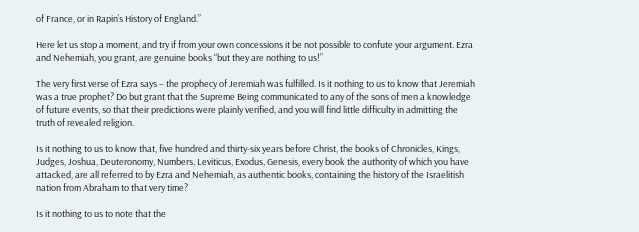of France, or in Rapin’s History of England.”

Here let us stop a moment, and try if from your own concessions it be not possible to confute your argument. Ezra and Nehemiah, you grant, are genuine books “but they are nothing to us!”

The very first verse of Ezra says – the prophecy of Jeremiah was fulfilled. Is it nothing to us to know that Jeremiah was a true prophet? Do but grant that the Supreme Being communicated to any of the sons of men a knowledge of future events, so that their predictions were plainly verified, and you will find little difficulty in admitting the truth of revealed religion.

Is it nothing to us to know that, five hundred and thirty-six years before Christ, the books of Chronicles, Kings, Judges, Joshua, Deuteronomy, Numbers, Leviticus, Exodus, Genesis, every book the authority of which you have attacked, are all referred to by Ezra and Nehemiah, as authentic books, containing the history of the Israelitish nation from Abraham to that very time?

Is it nothing to us to note that the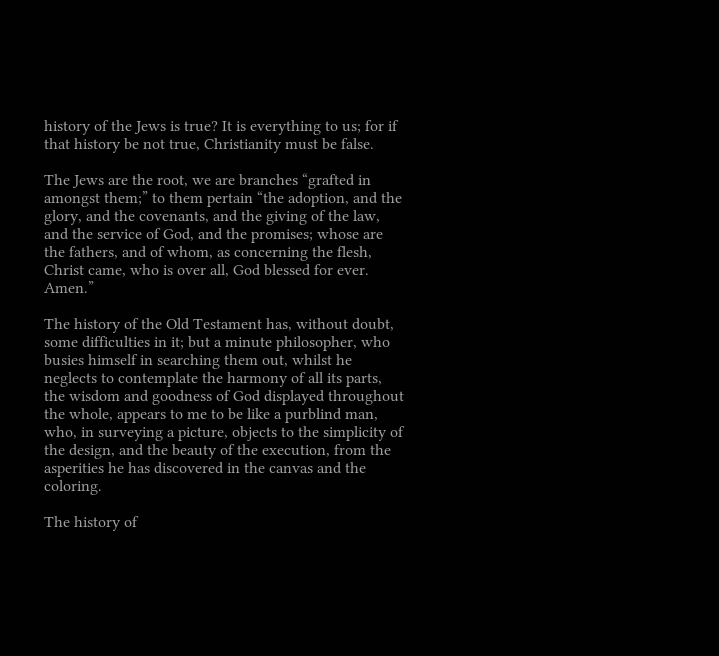history of the Jews is true? It is everything to us; for if that history be not true, Christianity must be false.

The Jews are the root, we are branches “grafted in amongst them;” to them pertain “the adoption, and the glory, and the covenants, and the giving of the law, and the service of God, and the promises; whose are the fathers, and of whom, as concerning the flesh, Christ came, who is over all, God blessed for ever. Amen.”

The history of the Old Testament has, without doubt, some difficulties in it; but a minute philosopher, who busies himself in searching them out, whilst he neglects to contemplate the harmony of all its parts, the wisdom and goodness of God displayed throughout the whole, appears to me to be like a purblind man, who, in surveying a picture, objects to the simplicity of the design, and the beauty of the execution, from the asperities he has discovered in the canvas and the coloring.

The history of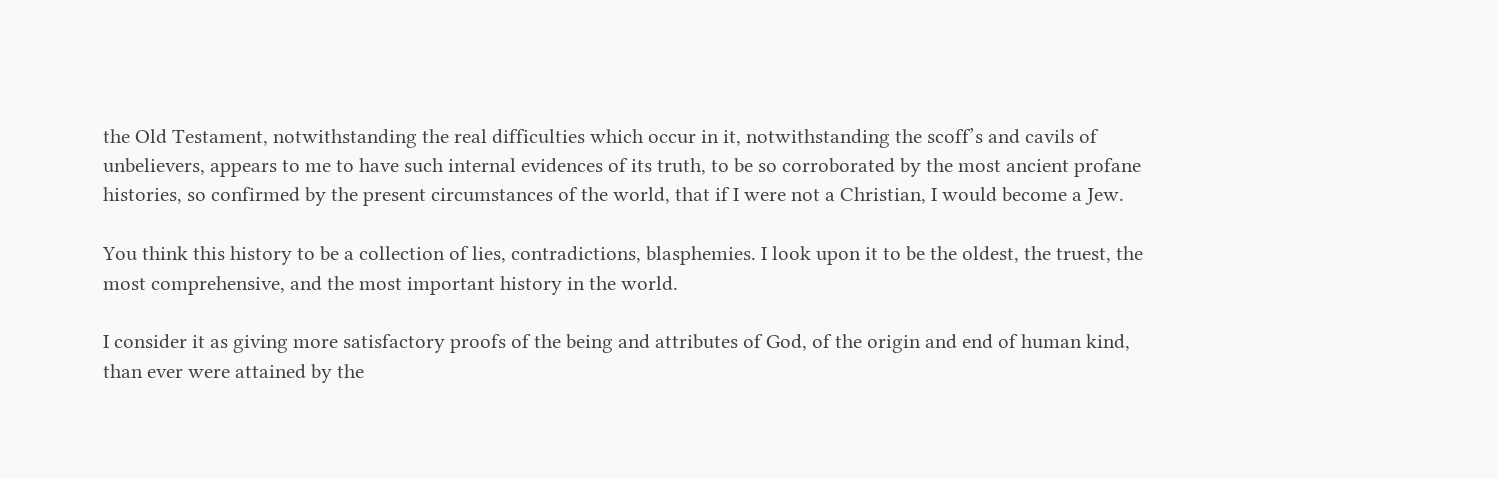the Old Testament, notwithstanding the real difficulties which occur in it, notwithstanding the scoff’s and cavils of unbelievers, appears to me to have such internal evidences of its truth, to be so corroborated by the most ancient profane histories, so confirmed by the present circumstances of the world, that if I were not a Christian, I would become a Jew.

You think this history to be a collection of lies, contradictions, blasphemies. I look upon it to be the oldest, the truest, the most comprehensive, and the most important history in the world.

I consider it as giving more satisfactory proofs of the being and attributes of God, of the origin and end of human kind, than ever were attained by the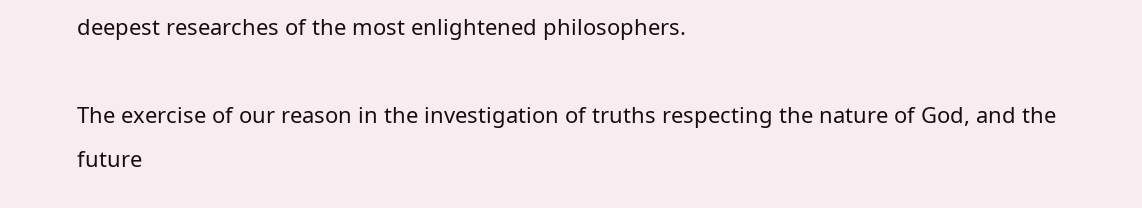deepest researches of the most enlightened philosophers.

The exercise of our reason in the investigation of truths respecting the nature of God, and the future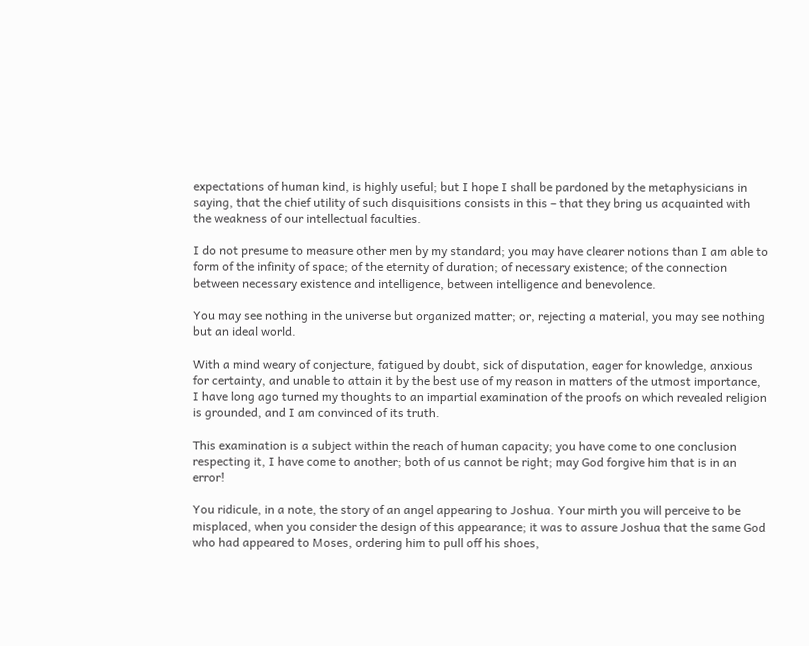expectations of human kind, is highly useful; but I hope I shall be pardoned by the metaphysicians in saying, that the chief utility of such disquisitions consists in this – that they bring us acquainted with the weakness of our intellectual faculties.

I do not presume to measure other men by my standard; you may have clearer notions than I am able to form of the infinity of space; of the eternity of duration; of necessary existence; of the connection between necessary existence and intelligence, between intelligence and benevolence.

You may see nothing in the universe but organized matter; or, rejecting a material, you may see nothing but an ideal world.

With a mind weary of conjecture, fatigued by doubt, sick of disputation, eager for knowledge, anxious for certainty, and unable to attain it by the best use of my reason in matters of the utmost importance, I have long ago turned my thoughts to an impartial examination of the proofs on which revealed religion is grounded, and I am convinced of its truth.

This examination is a subject within the reach of human capacity; you have come to one conclusion respecting it, I have come to another; both of us cannot be right; may God forgive him that is in an error!

You ridicule, in a note, the story of an angel appearing to Joshua. Your mirth you will perceive to be misplaced, when you consider the design of this appearance; it was to assure Joshua that the same God who had appeared to Moses, ordering him to pull off his shoes,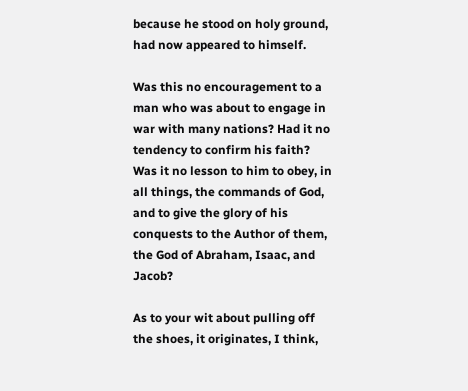because he stood on holy ground, had now appeared to himself.

Was this no encouragement to a man who was about to engage in war with many nations? Had it no tendency to confirm his faith? Was it no lesson to him to obey, in all things, the commands of God, and to give the glory of his conquests to the Author of them, the God of Abraham, Isaac, and Jacob?

As to your wit about pulling off the shoes, it originates, I think,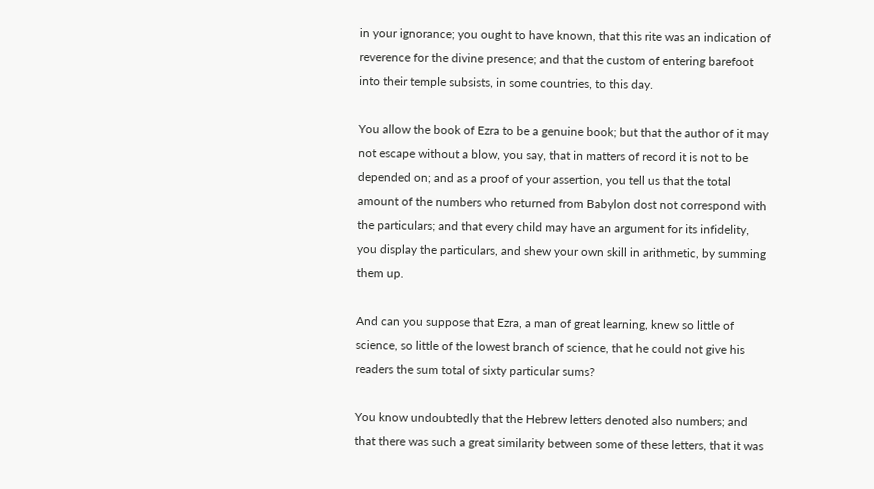in your ignorance; you ought to have known, that this rite was an indication of reverence for the divine presence; and that the custom of entering barefoot into their temple subsists, in some countries, to this day.

You allow the book of Ezra to be a genuine book; but that the author of it may not escape without a blow, you say, that in matters of record it is not to be depended on; and as a proof of your assertion, you tell us that the total amount of the numbers who returned from Babylon dost not correspond with the particulars; and that every child may have an argument for its infidelity, you display the particulars, and shew your own skill in arithmetic, by summing them up.

And can you suppose that Ezra, a man of great learning, knew so little of science, so little of the lowest branch of science, that he could not give his readers the sum total of sixty particular sums?

You know undoubtedly that the Hebrew letters denoted also numbers; and that there was such a great similarity between some of these letters, that it was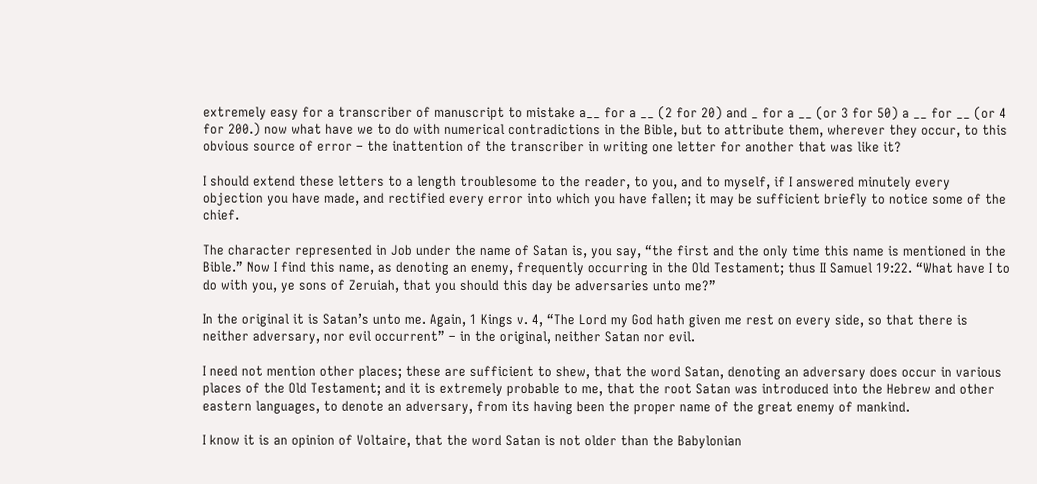extremely easy for a transcriber of manuscript to mistake a__ for a __ (2 for 20) and _ for a __ (or 3 for 50) a __ for __ (or 4 for 200.) now what have we to do with numerical contradictions in the Bible, but to attribute them, wherever they occur, to this obvious source of error – the inattention of the transcriber in writing one letter for another that was like it?

I should extend these letters to a length troublesome to the reader, to you, and to myself, if I answered minutely every objection you have made, and rectified every error into which you have fallen; it may be sufficient briefly to notice some of the chief.

The character represented in Job under the name of Satan is, you say, “the first and the only time this name is mentioned in the Bible.” Now I find this name, as denoting an enemy, frequently occurring in the Old Testament; thus II Samuel 19:22. “What have I to do with you, ye sons of Zeruiah, that you should this day be adversaries unto me?”

In the original it is Satan’s unto me. Again, 1 Kings v. 4, “The Lord my God hath given me rest on every side, so that there is neither adversary, nor evil occurrent” – in the original, neither Satan nor evil.

I need not mention other places; these are sufficient to shew, that the word Satan, denoting an adversary does occur in various places of the Old Testament; and it is extremely probable to me, that the root Satan was introduced into the Hebrew and other eastern languages, to denote an adversary, from its having been the proper name of the great enemy of mankind.

I know it is an opinion of Voltaire, that the word Satan is not older than the Babylonian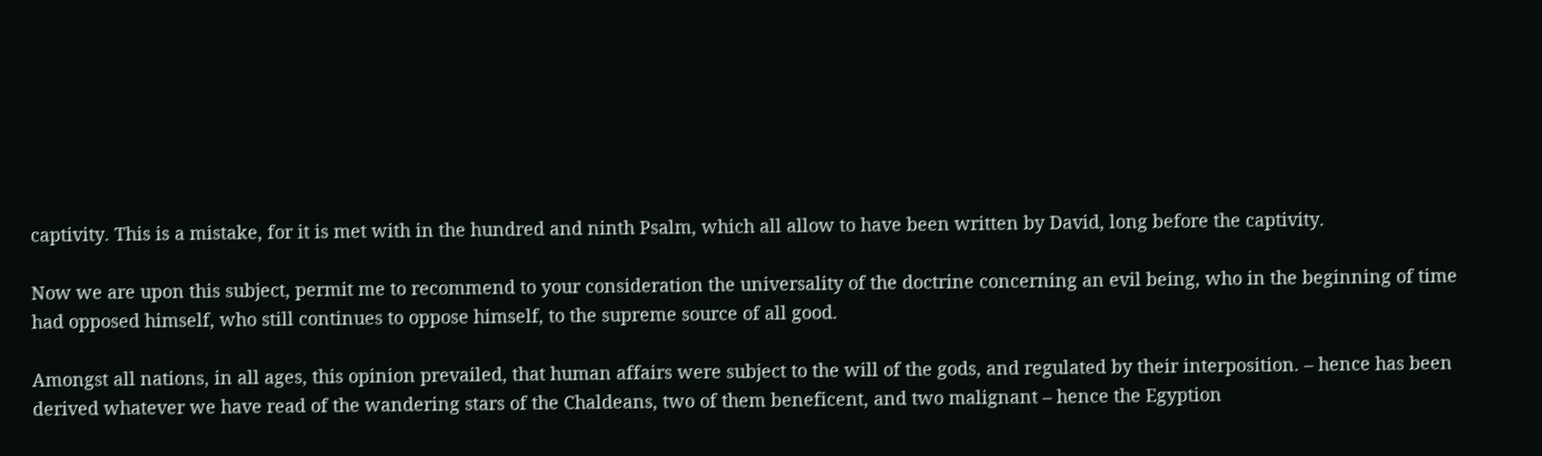captivity. This is a mistake, for it is met with in the hundred and ninth Psalm, which all allow to have been written by David, long before the captivity.

Now we are upon this subject, permit me to recommend to your consideration the universality of the doctrine concerning an evil being, who in the beginning of time had opposed himself, who still continues to oppose himself, to the supreme source of all good.

Amongst all nations, in all ages, this opinion prevailed, that human affairs were subject to the will of the gods, and regulated by their interposition. – hence has been derived whatever we have read of the wandering stars of the Chaldeans, two of them beneficent, and two malignant – hence the Egyption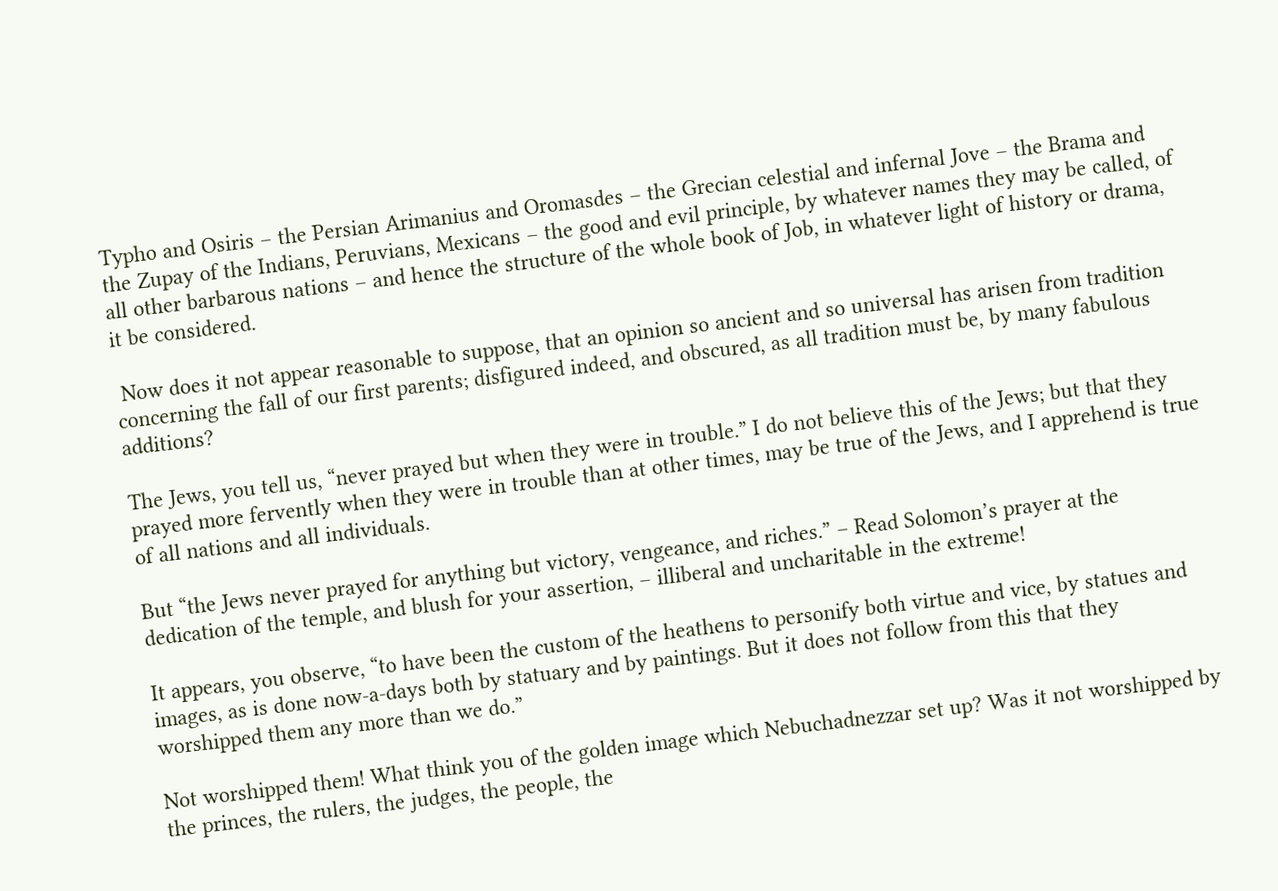Typho and Osiris – the Persian Arimanius and Oromasdes – the Grecian celestial and infernal Jove – the Brama and the Zupay of the Indians, Peruvians, Mexicans – the good and evil principle, by whatever names they may be called, of all other barbarous nations – and hence the structure of the whole book of Job, in whatever light of history or drama, it be considered.

 Now does it not appear reasonable to suppose, that an opinion so ancient and so universal has arisen from tradition concerning the fall of our first parents; disfigured indeed, and obscured, as all tradition must be, by many fabulous additions?

The Jews, you tell us, “never prayed but when they were in trouble.” I do not believe this of the Jews; but that they prayed more fervently when they were in trouble than at other times, may be true of the Jews, and I apprehend is true of all nations and all individuals.

But “the Jews never prayed for anything but victory, vengeance, and riches.” – Read Solomon’s prayer at the dedication of the temple, and blush for your assertion, – illiberal and uncharitable in the extreme!

It appears, you observe, “to have been the custom of the heathens to personify both virtue and vice, by statues and images, as is done now-a-days both by statuary and by paintings. But it does not follow from this that they worshipped them any more than we do.”

Not worshipped them! What think you of the golden image which Nebuchadnezzar set up? Was it not worshipped by the princes, the rulers, the judges, the people, the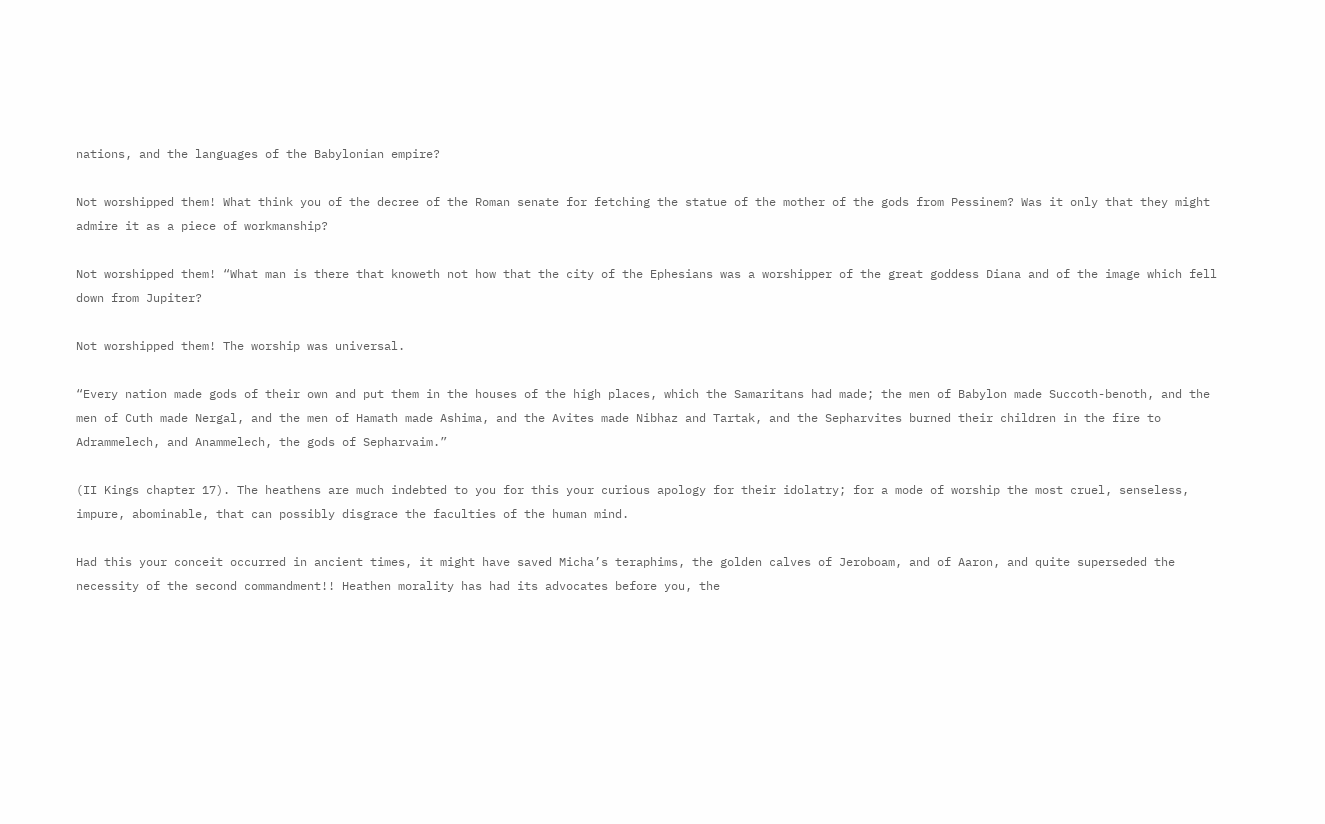nations, and the languages of the Babylonian empire?

Not worshipped them! What think you of the decree of the Roman senate for fetching the statue of the mother of the gods from Pessinem? Was it only that they might admire it as a piece of workmanship?

Not worshipped them! “What man is there that knoweth not how that the city of the Ephesians was a worshipper of the great goddess Diana and of the image which fell down from Jupiter?

Not worshipped them! The worship was universal.

“Every nation made gods of their own and put them in the houses of the high places, which the Samaritans had made; the men of Babylon made Succoth-benoth, and the men of Cuth made Nergal, and the men of Hamath made Ashima, and the Avites made Nibhaz and Tartak, and the Sepharvites burned their children in the fire to Adrammelech, and Anammelech, the gods of Sepharvaim.”

(II Kings chapter 17). The heathens are much indebted to you for this your curious apology for their idolatry; for a mode of worship the most cruel, senseless, impure, abominable, that can possibly disgrace the faculties of the human mind.

Had this your conceit occurred in ancient times, it might have saved Micha’s teraphims, the golden calves of Jeroboam, and of Aaron, and quite superseded the necessity of the second commandment!! Heathen morality has had its advocates before you, the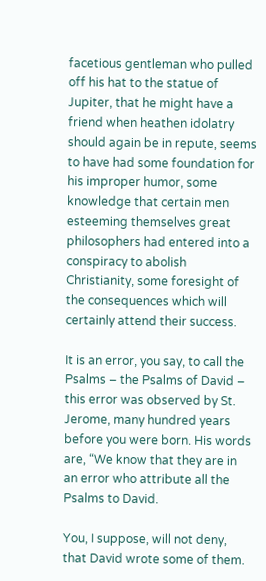facetious gentleman who pulled off his hat to the statue of Jupiter, that he might have a friend when heathen idolatry should again be in repute, seems to have had some foundation for his improper humor, some knowledge that certain men esteeming themselves great philosophers had entered into a conspiracy to abolish Christianity, some foresight of the consequences which will certainly attend their success.

It is an error, you say, to call the Psalms – the Psalms of David – this error was observed by St. Jerome, many hundred years before you were born. His words are, “We know that they are in an error who attribute all the Psalms to David.

You, I suppose, will not deny, that David wrote some of them.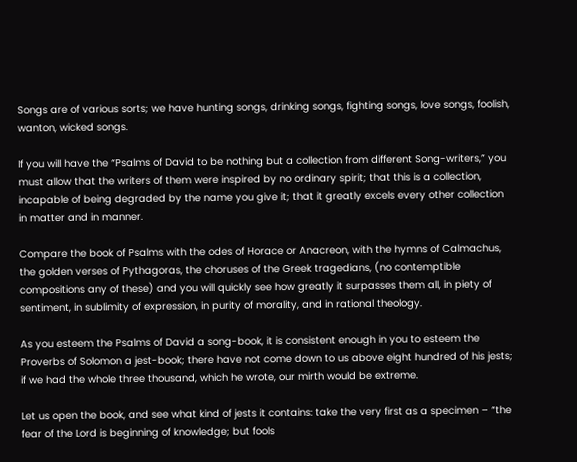Songs are of various sorts; we have hunting songs, drinking songs, fighting songs, love songs, foolish, wanton, wicked songs.

If you will have the “Psalms of David to be nothing but a collection from different Song-writers,” you must allow that the writers of them were inspired by no ordinary spirit; that this is a collection, incapable of being degraded by the name you give it; that it greatly excels every other collection in matter and in manner.

Compare the book of Psalms with the odes of Horace or Anacreon, with the hymns of Calmachus, the golden verses of Pythagoras, the choruses of the Greek tragedians, (no contemptible compositions any of these) and you will quickly see how greatly it surpasses them all, in piety of sentiment, in sublimity of expression, in purity of morality, and in rational theology.

As you esteem the Psalms of David a song-book, it is consistent enough in you to esteem the Proverbs of Solomon a jest-book; there have not come down to us above eight hundred of his jests; if we had the whole three thousand, which he wrote, our mirth would be extreme.

Let us open the book, and see what kind of jests it contains: take the very first as a specimen – “the fear of the Lord is beginning of knowledge; but fools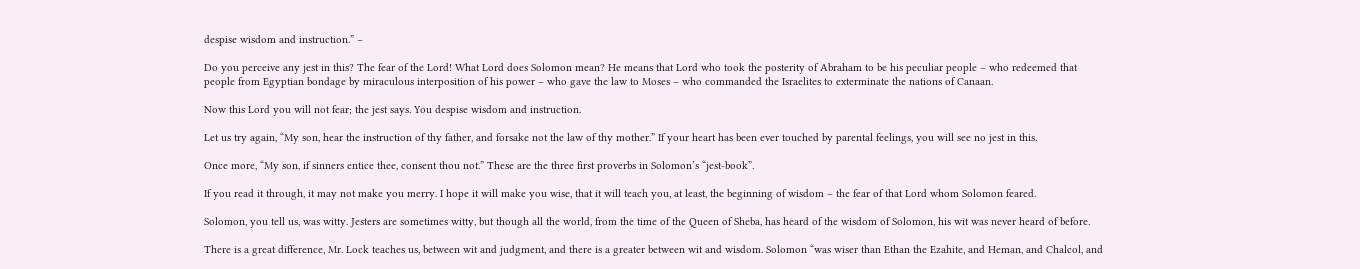despise wisdom and instruction.” –

Do you perceive any jest in this? The fear of the Lord! What Lord does Solomon mean? He means that Lord who took the posterity of Abraham to be his peculiar people – who redeemed that people from Egyptian bondage by miraculous interposition of his power – who gave the law to Moses – who commanded the Israelites to exterminate the nations of Canaan.

Now this Lord you will not fear; the jest says. You despise wisdom and instruction.

Let us try again, “My son, hear the instruction of thy father, and forsake not the law of thy mother.” If your heart has been ever touched by parental feelings, you will see no jest in this.

Once more, “My son, if sinners entice thee, consent thou not.” These are the three first proverbs in Solomon’s “jest-book”.

If you read it through, it may not make you merry. I hope it will make you wise, that it will teach you, at least, the beginning of wisdom – the fear of that Lord whom Solomon feared.

Solomon, you tell us, was witty. Jesters are sometimes witty, but though all the world, from the time of the Queen of Sheba, has heard of the wisdom of Solomon, his wit was never heard of before.

There is a great difference, Mr. Lock teaches us, between wit and judgment, and there is a greater between wit and wisdom. Solomon “was wiser than Ethan the Ezahite, and Heman, and Chalcol, and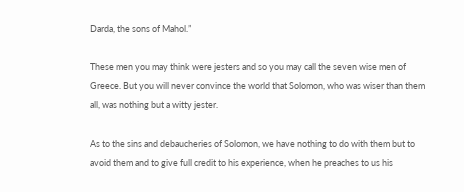Darda, the sons of Mahol.”

These men you may think were jesters and so you may call the seven wise men of Greece. But you will never convince the world that Solomon, who was wiser than them all, was nothing but a witty jester.

As to the sins and debaucheries of Solomon, we have nothing to do with them but to avoid them and to give full credit to his experience, when he preaches to us his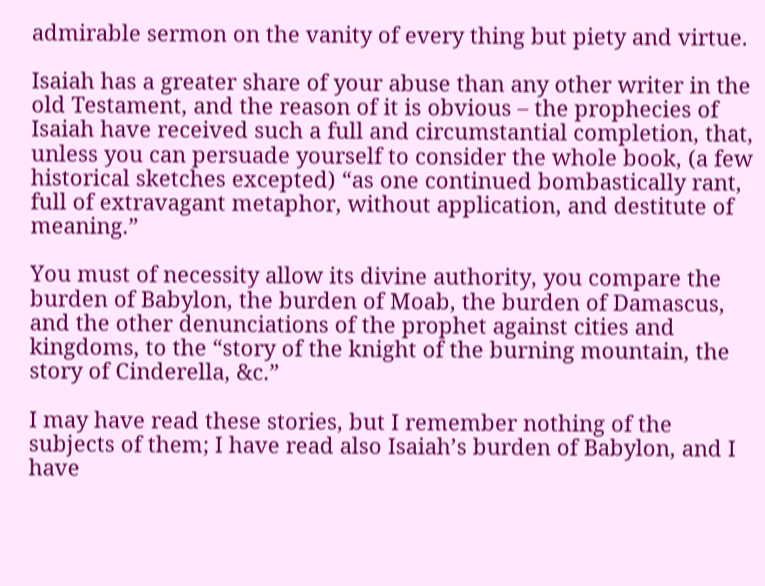admirable sermon on the vanity of every thing but piety and virtue.

Isaiah has a greater share of your abuse than any other writer in the old Testament, and the reason of it is obvious – the prophecies of Isaiah have received such a full and circumstantial completion, that, unless you can persuade yourself to consider the whole book, (a few historical sketches excepted) “as one continued bombastically rant, full of extravagant metaphor, without application, and destitute of meaning.”

You must of necessity allow its divine authority, you compare the burden of Babylon, the burden of Moab, the burden of Damascus, and the other denunciations of the prophet against cities and kingdoms, to the “story of the knight of the burning mountain, the story of Cinderella, &c.”

I may have read these stories, but I remember nothing of the subjects of them; I have read also Isaiah’s burden of Babylon, and I have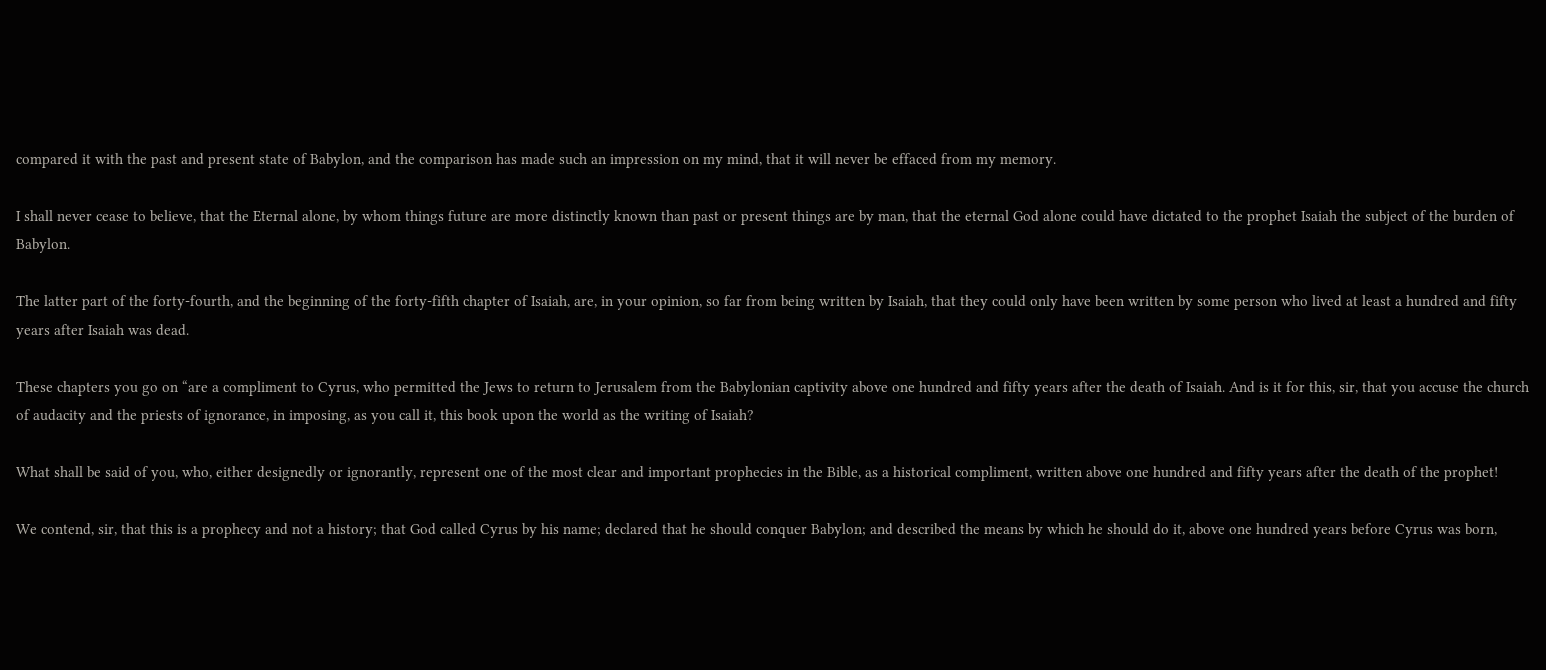compared it with the past and present state of Babylon, and the comparison has made such an impression on my mind, that it will never be effaced from my memory.

I shall never cease to believe, that the Eternal alone, by whom things future are more distinctly known than past or present things are by man, that the eternal God alone could have dictated to the prophet Isaiah the subject of the burden of Babylon.

The latter part of the forty-fourth, and the beginning of the forty-fifth chapter of Isaiah, are, in your opinion, so far from being written by Isaiah, that they could only have been written by some person who lived at least a hundred and fifty years after Isaiah was dead.

These chapters you go on “are a compliment to Cyrus, who permitted the Jews to return to Jerusalem from the Babylonian captivity above one hundred and fifty years after the death of Isaiah. And is it for this, sir, that you accuse the church of audacity and the priests of ignorance, in imposing, as you call it, this book upon the world as the writing of Isaiah?

What shall be said of you, who, either designedly or ignorantly, represent one of the most clear and important prophecies in the Bible, as a historical compliment, written above one hundred and fifty years after the death of the prophet!

We contend, sir, that this is a prophecy and not a history; that God called Cyrus by his name; declared that he should conquer Babylon; and described the means by which he should do it, above one hundred years before Cyrus was born,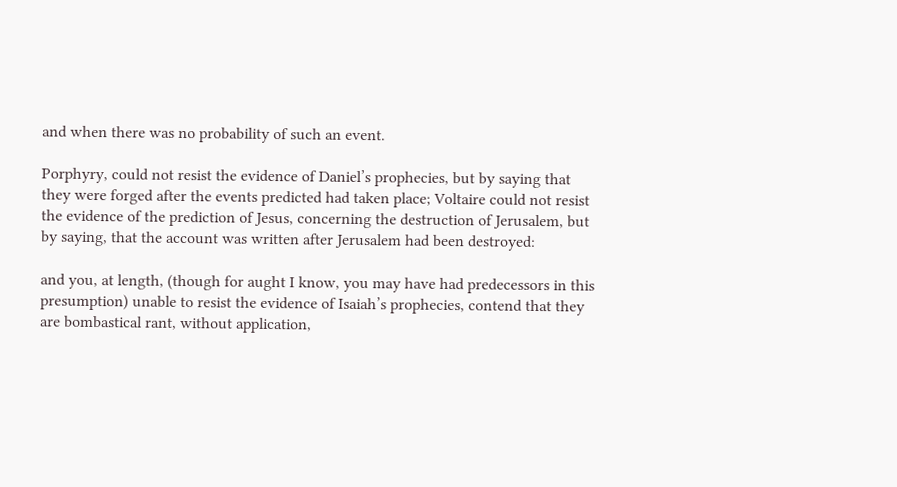and when there was no probability of such an event.

Porphyry, could not resist the evidence of Daniel’s prophecies, but by saying that they were forged after the events predicted had taken place; Voltaire could not resist the evidence of the prediction of Jesus, concerning the destruction of Jerusalem, but by saying, that the account was written after Jerusalem had been destroyed:

and you, at length, (though for aught I know, you may have had predecessors in this presumption) unable to resist the evidence of Isaiah’s prophecies, contend that they are bombastical rant, without application,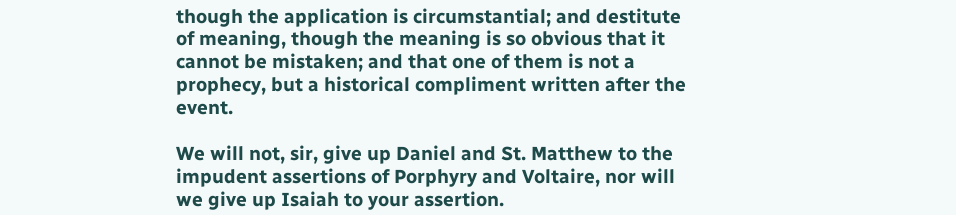though the application is circumstantial; and destitute of meaning, though the meaning is so obvious that it cannot be mistaken; and that one of them is not a prophecy, but a historical compliment written after the event.

We will not, sir, give up Daniel and St. Matthew to the impudent assertions of Porphyry and Voltaire, nor will we give up Isaiah to your assertion.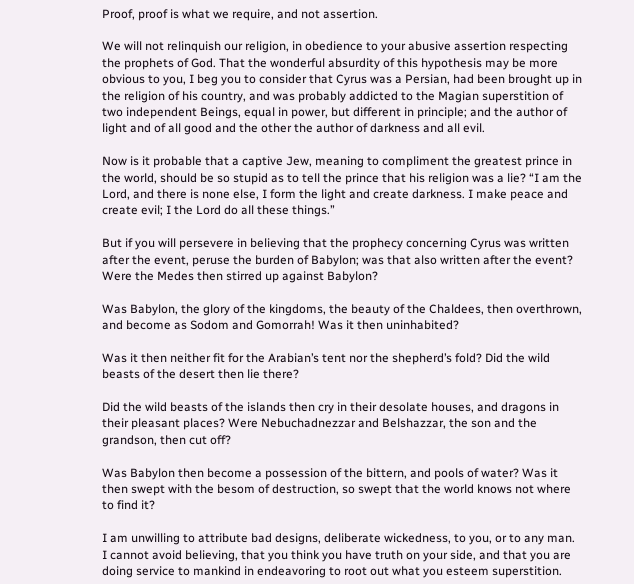Proof, proof is what we require, and not assertion.

We will not relinquish our religion, in obedience to your abusive assertion respecting the prophets of God. That the wonderful absurdity of this hypothesis may be more obvious to you, I beg you to consider that Cyrus was a Persian, had been brought up in the religion of his country, and was probably addicted to the Magian superstition of two independent Beings, equal in power, but different in principle; and the author of light and of all good and the other the author of darkness and all evil.

Now is it probable that a captive Jew, meaning to compliment the greatest prince in the world, should be so stupid as to tell the prince that his religion was a lie? “I am the Lord, and there is none else, I form the light and create darkness. I make peace and create evil; I the Lord do all these things.”

But if you will persevere in believing that the prophecy concerning Cyrus was written after the event, peruse the burden of Babylon; was that also written after the event? Were the Medes then stirred up against Babylon?

Was Babylon, the glory of the kingdoms, the beauty of the Chaldees, then overthrown, and become as Sodom and Gomorrah! Was it then uninhabited?

Was it then neither fit for the Arabian’s tent nor the shepherd’s fold? Did the wild beasts of the desert then lie there?

Did the wild beasts of the islands then cry in their desolate houses, and dragons in their pleasant places? Were Nebuchadnezzar and Belshazzar, the son and the grandson, then cut off?

Was Babylon then become a possession of the bittern, and pools of water? Was it then swept with the besom of destruction, so swept that the world knows not where to find it?

I am unwilling to attribute bad designs, deliberate wickedness, to you, or to any man. I cannot avoid believing, that you think you have truth on your side, and that you are doing service to mankind in endeavoring to root out what you esteem superstition.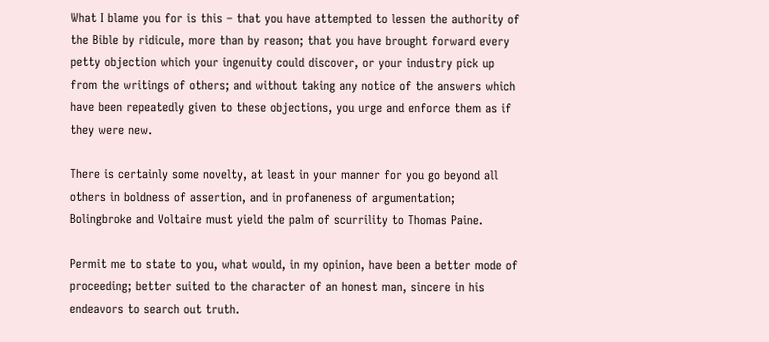What I blame you for is this – that you have attempted to lessen the authority of the Bible by ridicule, more than by reason; that you have brought forward every petty objection which your ingenuity could discover, or your industry pick up from the writings of others; and without taking any notice of the answers which have been repeatedly given to these objections, you urge and enforce them as if they were new.

There is certainly some novelty, at least in your manner for you go beyond all others in boldness of assertion, and in profaneness of argumentation; Bolingbroke and Voltaire must yield the palm of scurrility to Thomas Paine.

Permit me to state to you, what would, in my opinion, have been a better mode of proceeding; better suited to the character of an honest man, sincere in his endeavors to search out truth.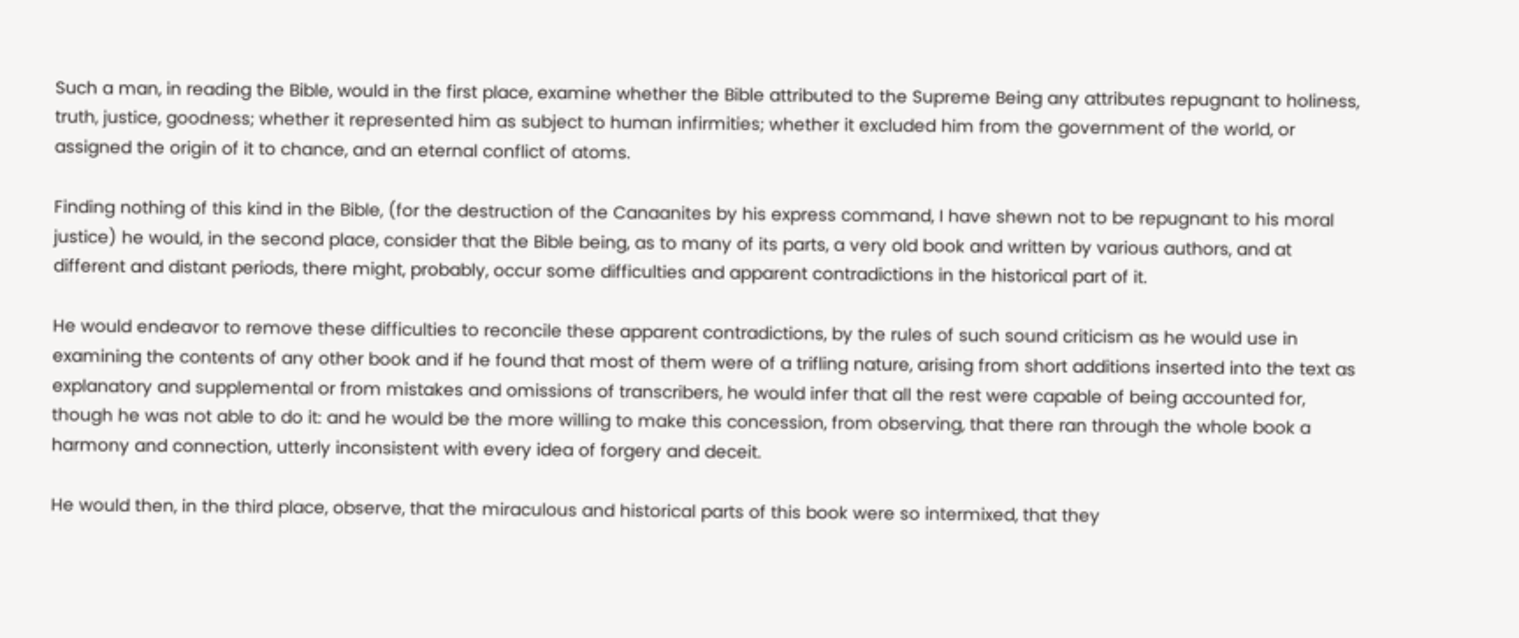Such a man, in reading the Bible, would in the first place, examine whether the Bible attributed to the Supreme Being any attributes repugnant to holiness, truth, justice, goodness; whether it represented him as subject to human infirmities; whether it excluded him from the government of the world, or assigned the origin of it to chance, and an eternal conflict of atoms.

Finding nothing of this kind in the Bible, (for the destruction of the Canaanites by his express command, I have shewn not to be repugnant to his moral justice) he would, in the second place, consider that the Bible being, as to many of its parts, a very old book and written by various authors, and at different and distant periods, there might, probably, occur some difficulties and apparent contradictions in the historical part of it.

He would endeavor to remove these difficulties to reconcile these apparent contradictions, by the rules of such sound criticism as he would use in examining the contents of any other book and if he found that most of them were of a trifling nature, arising from short additions inserted into the text as explanatory and supplemental or from mistakes and omissions of transcribers, he would infer that all the rest were capable of being accounted for, though he was not able to do it: and he would be the more willing to make this concession, from observing, that there ran through the whole book a harmony and connection, utterly inconsistent with every idea of forgery and deceit.

He would then, in the third place, observe, that the miraculous and historical parts of this book were so intermixed, that they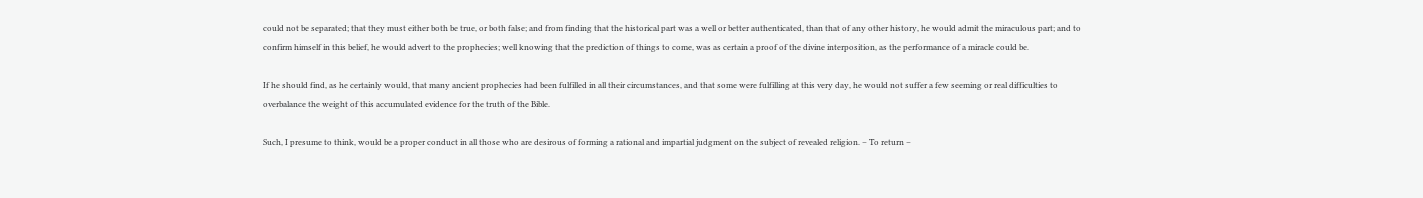could not be separated; that they must either both be true, or both false; and from finding that the historical part was a well or better authenticated, than that of any other history, he would admit the miraculous part; and to confirm himself in this belief, he would advert to the prophecies; well knowing that the prediction of things to come, was as certain a proof of the divine interposition, as the performance of a miracle could be.

If he should find, as he certainly would, that many ancient prophecies had been fulfilled in all their circumstances, and that some were fulfilling at this very day, he would not suffer a few seeming or real difficulties to overbalance the weight of this accumulated evidence for the truth of the Bible.

Such, I presume to think, would be a proper conduct in all those who are desirous of forming a rational and impartial judgment on the subject of revealed religion. – To return –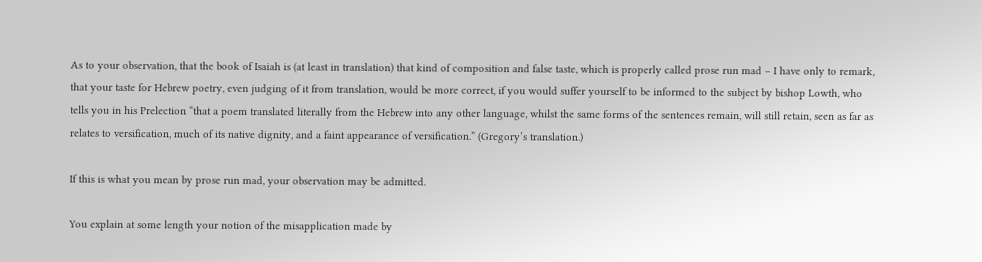As to your observation, that the book of Isaiah is (at least in translation) that kind of composition and false taste, which is properly called prose run mad – I have only to remark, that your taste for Hebrew poetry, even judging of it from translation, would be more correct, if you would suffer yourself to be informed to the subject by bishop Lowth, who tells you in his Prelection “that a poem translated literally from the Hebrew into any other language, whilst the same forms of the sentences remain, will still retain, seen as far as relates to versification, much of its native dignity, and a faint appearance of versification.” (Gregory’s translation.)

If this is what you mean by prose run mad, your observation may be admitted.

You explain at some length your notion of the misapplication made by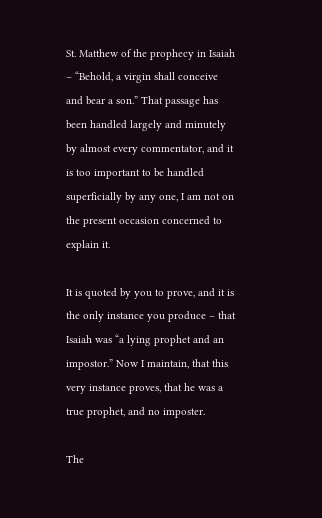St. Matthew of the prophecy in Isaiah – “Behold, a virgin shall conceive and bear a son.” That passage has been handled largely and minutely by almost every commentator, and it is too important to be handled superficially by any one, I am not on the present occasion concerned to explain it.

It is quoted by you to prove, and it is the only instance you produce – that Isaiah was “a lying prophet and an impostor.” Now I maintain, that this very instance proves, that he was a true prophet, and no imposter.

The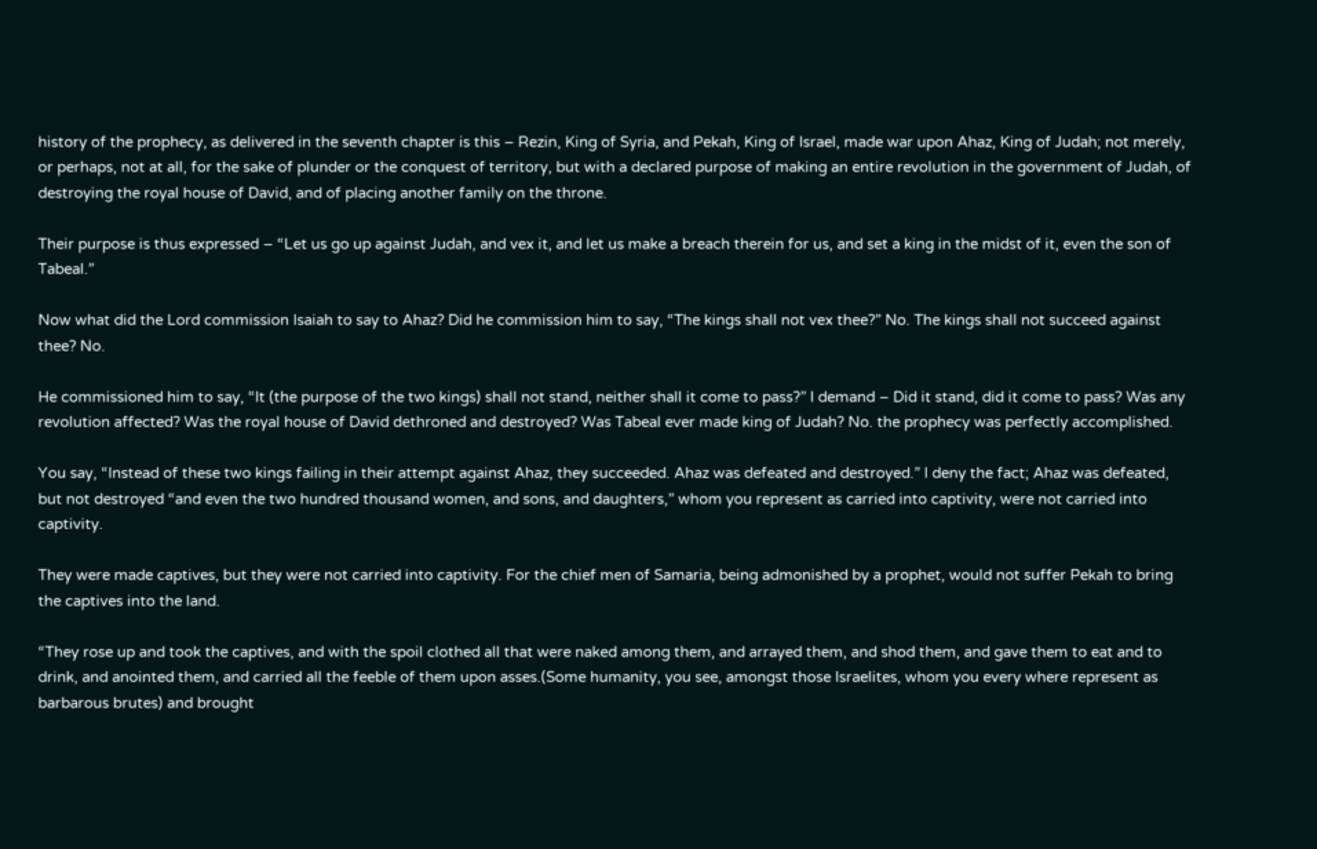history of the prophecy, as delivered in the seventh chapter is this – Rezin, King of Syria, and Pekah, King of Israel, made war upon Ahaz, King of Judah; not merely, or perhaps, not at all, for the sake of plunder or the conquest of territory, but with a declared purpose of making an entire revolution in the government of Judah, of destroying the royal house of David, and of placing another family on the throne.

Their purpose is thus expressed – “Let us go up against Judah, and vex it, and let us make a breach therein for us, and set a king in the midst of it, even the son of Tabeal.”

Now what did the Lord commission Isaiah to say to Ahaz? Did he commission him to say, “The kings shall not vex thee?” No. The kings shall not succeed against thee? No.

He commissioned him to say, “It (the purpose of the two kings) shall not stand, neither shall it come to pass?” I demand – Did it stand, did it come to pass? Was any revolution affected? Was the royal house of David dethroned and destroyed? Was Tabeal ever made king of Judah? No. the prophecy was perfectly accomplished.

You say, “Instead of these two kings failing in their attempt against Ahaz, they succeeded. Ahaz was defeated and destroyed.” I deny the fact; Ahaz was defeated, but not destroyed “and even the two hundred thousand women, and sons, and daughters,” whom you represent as carried into captivity, were not carried into captivity.

They were made captives, but they were not carried into captivity. For the chief men of Samaria, being admonished by a prophet, would not suffer Pekah to bring the captives into the land.

“They rose up and took the captives, and with the spoil clothed all that were naked among them, and arrayed them, and shod them, and gave them to eat and to drink, and anointed them, and carried all the feeble of them upon asses.(Some humanity, you see, amongst those Israelites, whom you every where represent as barbarous brutes) and brought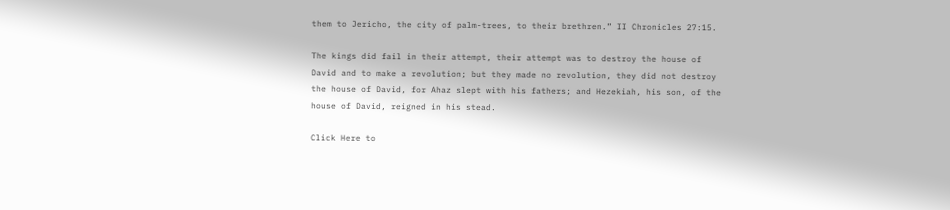them to Jericho, the city of palm-trees, to their brethren.” II Chronicles 27:15.

The kings did fail in their attempt, their attempt was to destroy the house of David and to make a revolution; but they made no revolution, they did not destroy the house of David, for Ahaz slept with his fathers; and Hezekiah, his son, of the house of David, reigned in his stead.

Click Here to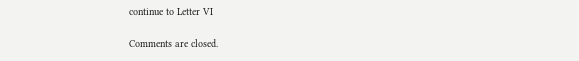continue to Letter VI

Comments are closed.